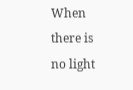When there is no light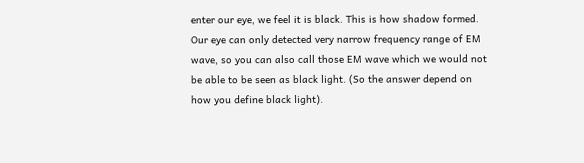enter our eye, we feel it is black. This is how shadow formed. Our eye can only detected very narrow frequency range of EM wave, so you can also call those EM wave which we would not be able to be seen as black light. (So the answer depend on how you define black light).